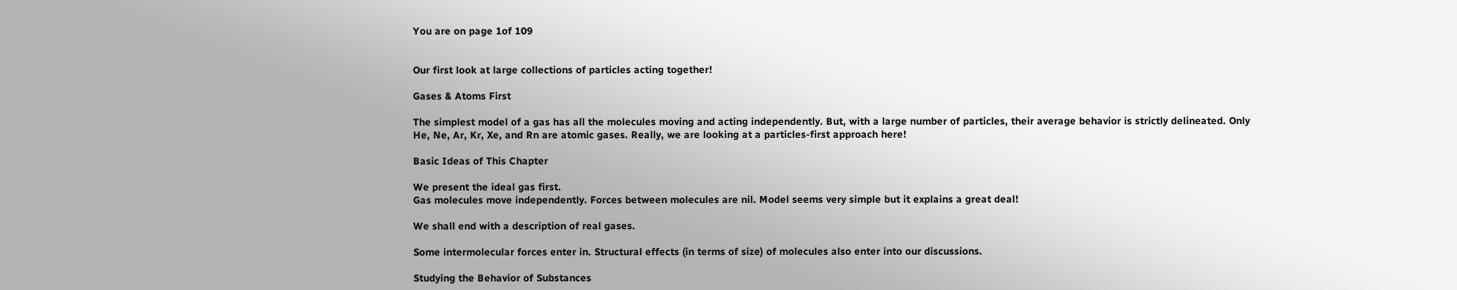You are on page 1of 109


Our first look at large collections of particles acting together!

Gases & Atoms First

The simplest model of a gas has all the molecules moving and acting independently. But, with a large number of particles, their average behavior is strictly delineated. Only He, Ne, Ar, Kr, Xe, and Rn are atomic gases. Really, we are looking at a particles-first approach here!

Basic Ideas of This Chapter

We present the ideal gas first.
Gas molecules move independently. Forces between molecules are nil. Model seems very simple but it explains a great deal!

We shall end with a description of real gases.

Some intermolecular forces enter in. Structural effects (in terms of size) of molecules also enter into our discussions.

Studying the Behavior of Substances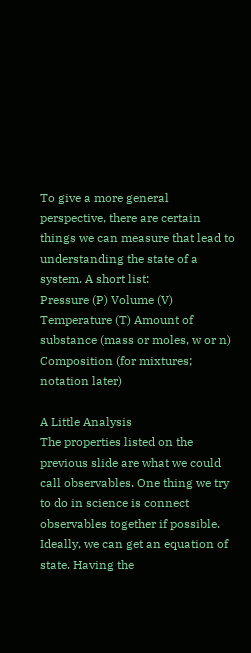To give a more general perspective, there are certain things we can measure that lead to understanding the state of a system. A short list:
Pressure (P) Volume (V) Temperature (T) Amount of substance (mass or moles, w or n) Composition (for mixtures; notation later)

A Little Analysis
The properties listed on the previous slide are what we could call observables. One thing we try to do in science is connect observables together if possible. Ideally, we can get an equation of state. Having the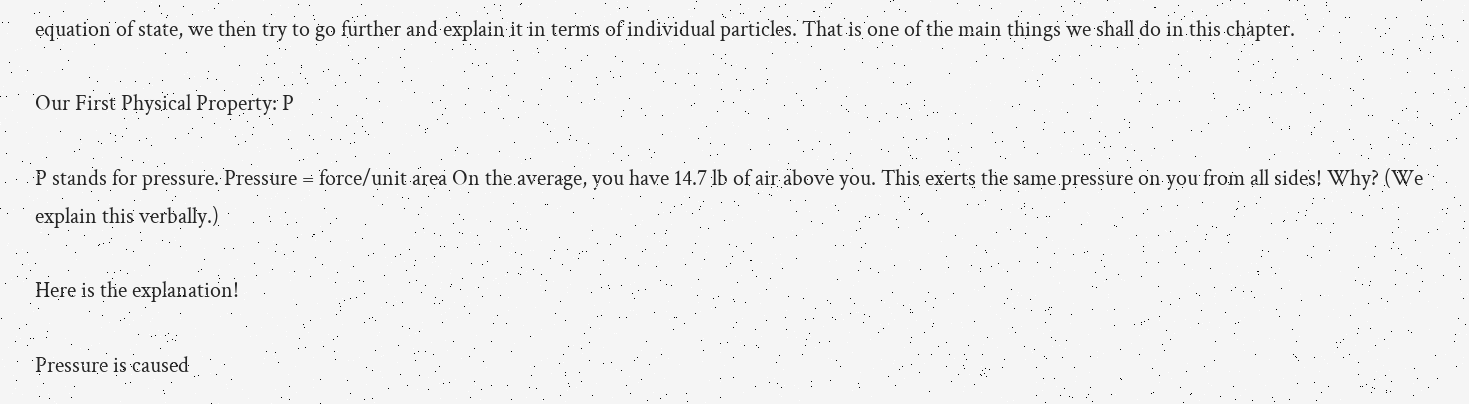equation of state, we then try to go further and explain it in terms of individual particles. That is one of the main things we shall do in this chapter.

Our First Physical Property: P

P stands for pressure. Pressure = force/unit area On the average, you have 14.7 lb of air above you. This exerts the same pressure on you from all sides! Why? (We explain this verbally.)

Here is the explanation!

Pressure is caused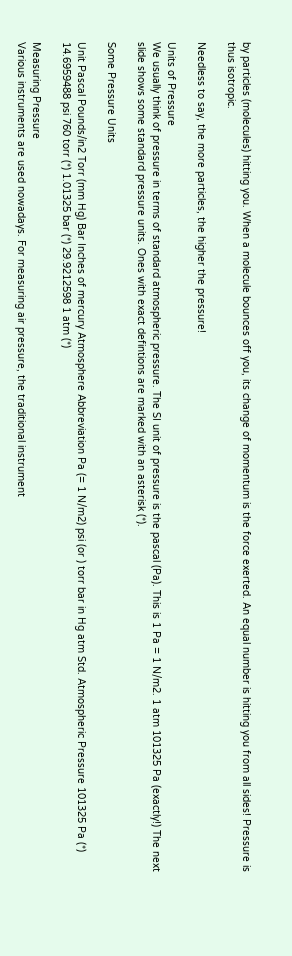by particles (molecules) hitting you. When a molecule bounces off you, its change of momentum is the force exerted. An equal number is hitting you from all sides! Pressure is thus isotropic.

Needless to say, the more particles, the higher the pressure!

Units of Pressure
We usually think of pressure in terms of standard atmospheric pressure. The SI unit of pressure is the pascal (Pa). This is 1 Pa = 1 N/m2. 1 atm 101325 Pa (exactly!) The next slide shows some standard pressure units. Ones with exact defintions are marked with an asterisk (*).

Some Pressure Units

Unit Pascal Pounds/in2 Torr (mm Hg) Bar Inches of mercury Atmosphere Abbreviation Pa (= 1 N/m2) psi (or ) torr bar in Hg atm Std. Atmospheric Pressure 101325 Pa (*) 14.6959488 psi 760 torr (*) 1.01325 bar (*) 29.9212598 1 atm (*)

Measuring Pressure
Various instruments are used nowadays. For measuring air pressure, the traditional instrument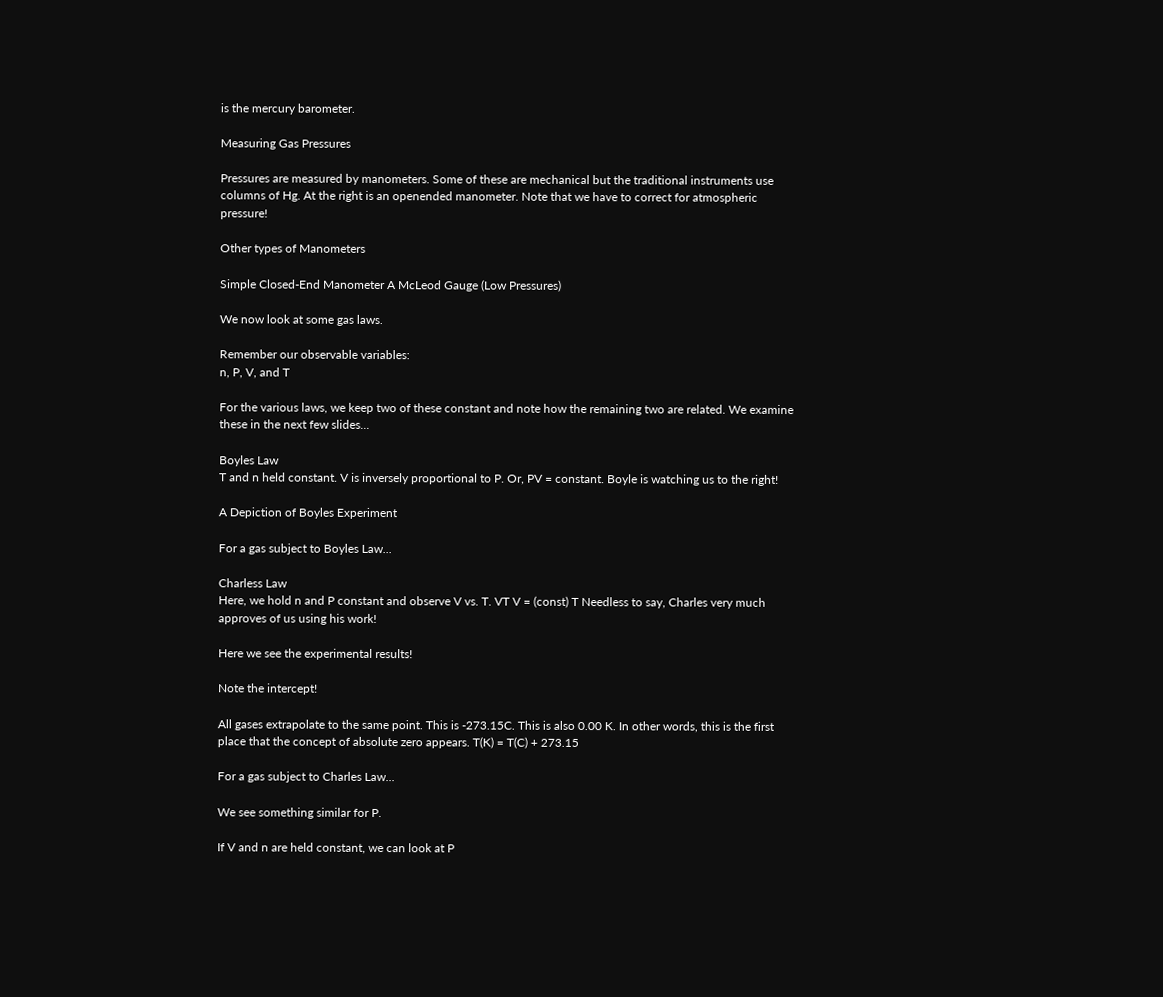is the mercury barometer.

Measuring Gas Pressures

Pressures are measured by manometers. Some of these are mechanical but the traditional instruments use columns of Hg. At the right is an openended manometer. Note that we have to correct for atmospheric pressure!

Other types of Manometers

Simple Closed-End Manometer A McLeod Gauge (Low Pressures)

We now look at some gas laws.

Remember our observable variables:
n, P, V, and T

For the various laws, we keep two of these constant and note how the remaining two are related. We examine these in the next few slides...

Boyles Law
T and n held constant. V is inversely proportional to P. Or, PV = constant. Boyle is watching us to the right!

A Depiction of Boyles Experiment

For a gas subject to Boyles Law...

Charless Law
Here, we hold n and P constant and observe V vs. T. VT V = (const) T Needless to say, Charles very much approves of us using his work!

Here we see the experimental results!

Note the intercept!

All gases extrapolate to the same point. This is -273.15C. This is also 0.00 K. In other words, this is the first place that the concept of absolute zero appears. T(K) = T(C) + 273.15

For a gas subject to Charles Law...

We see something similar for P.

If V and n are held constant, we can look at P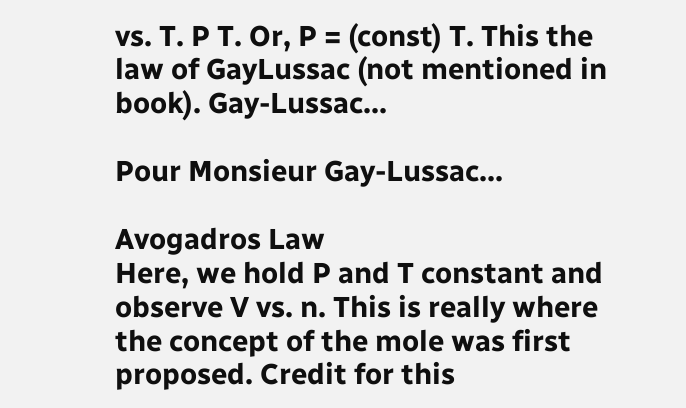vs. T. P T. Or, P = (const) T. This the law of GayLussac (not mentioned in book). Gay-Lussac...

Pour Monsieur Gay-Lussac...

Avogadros Law
Here, we hold P and T constant and observe V vs. n. This is really where the concept of the mole was first proposed. Credit for this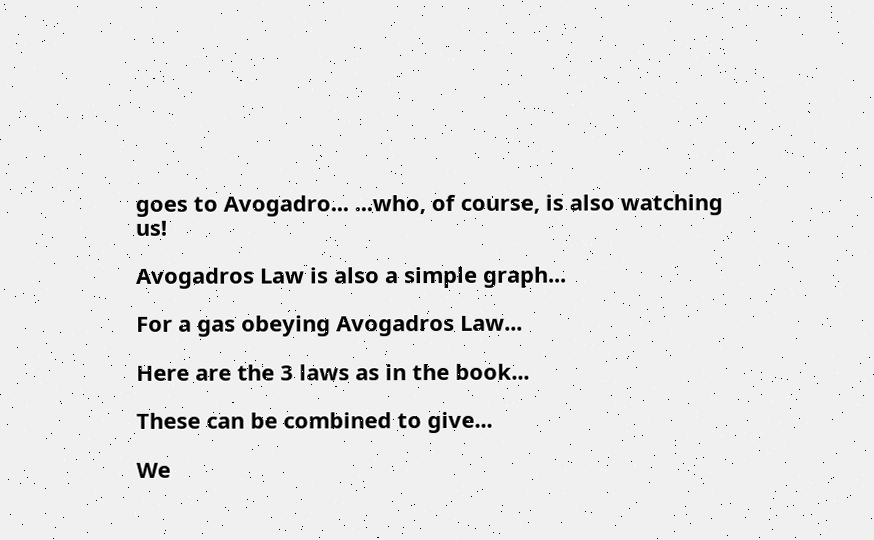goes to Avogadro... ...who, of course, is also watching us!

Avogadros Law is also a simple graph...

For a gas obeying Avogadros Law...

Here are the 3 laws as in the book...

These can be combined to give...

We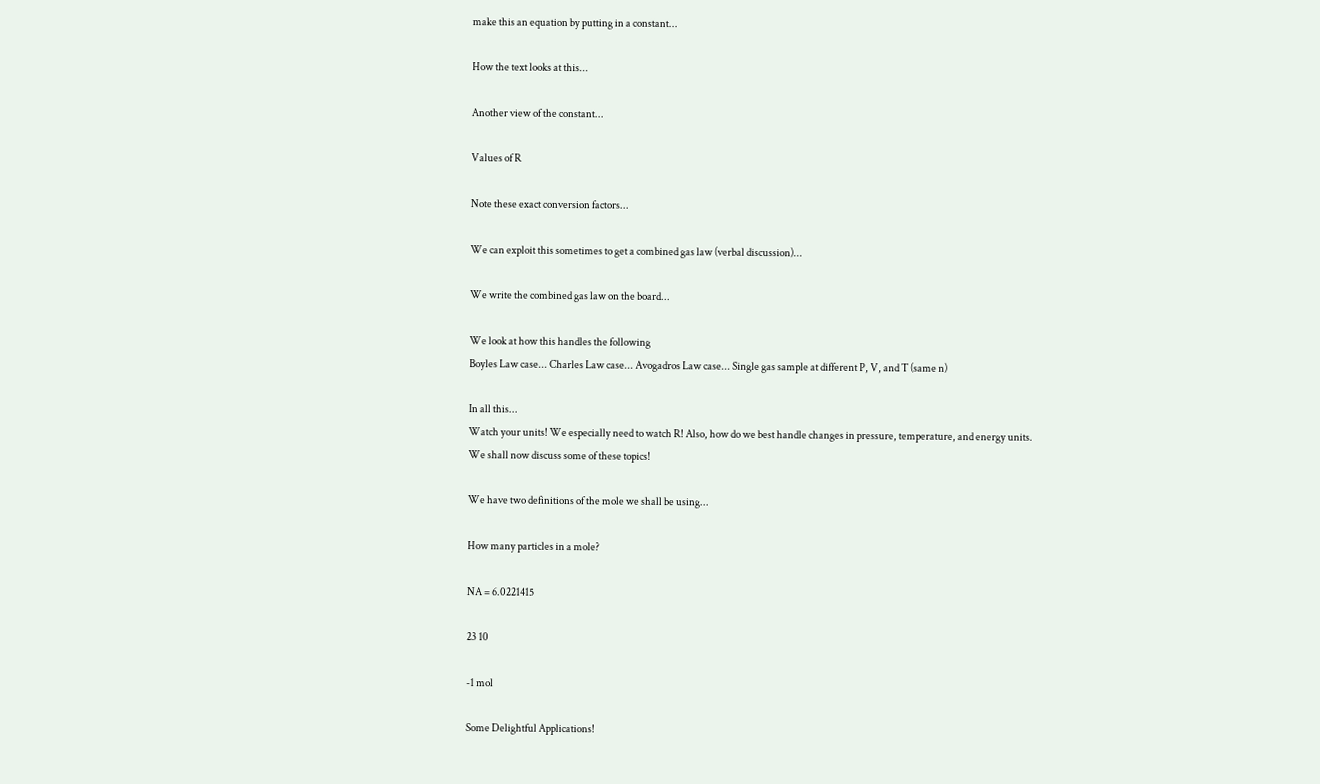make this an equation by putting in a constant...

How the text looks at this...

Another view of the constant...

Values of R

Note these exact conversion factors...

We can exploit this sometimes to get a combined gas law (verbal discussion)...

We write the combined gas law on the board...

We look at how this handles the following
Boyles Law case... Charles Law case... Avogadros Law case... Single gas sample at different P, V, and T (same n)

In all this...
Watch your units! We especially need to watch R! Also, how do we best handle changes in pressure, temperature, and energy units. We shall now discuss some of these topics!

We have two definitions of the mole we shall be using...

How many particles in a mole?

NA = 6.0221415

23 10

-1 mol

Some Delightful Applications!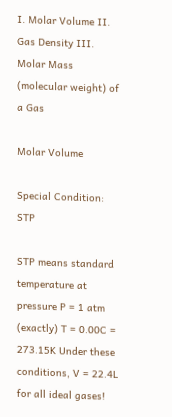I. Molar Volume II. Gas Density III. Molar Mass (molecular weight) of a Gas

Molar Volume

Special Condition: STP

STP means standard temperature at pressure P = 1 atm (exactly) T = 0.00C = 273.15K Under these conditions, V = 22.4L for all ideal gases!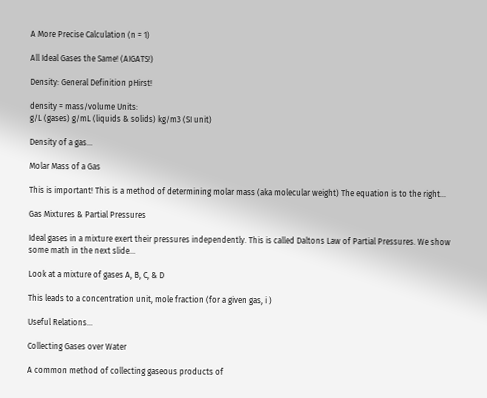A More Precise Calculation (n = 1)

All Ideal Gases the Same! (AIGATS!)

Density: General Definition pHirst!

density = mass/volume Units:
g/L (gases) g/mL (liquids & solids) kg/m3 (SI unit)

Density of a gas...

Molar Mass of a Gas

This is important! This is a method of determining molar mass (aka molecular weight) The equation is to the right...

Gas Mixtures & Partial Pressures

Ideal gases in a mixture exert their pressures independently. This is called Daltons Law of Partial Pressures. We show some math in the next slide...

Look at a mixture of gases A, B, C, & D

This leads to a concentration unit, mole fraction (for a given gas, i )

Useful Relations...

Collecting Gases over Water

A common method of collecting gaseous products of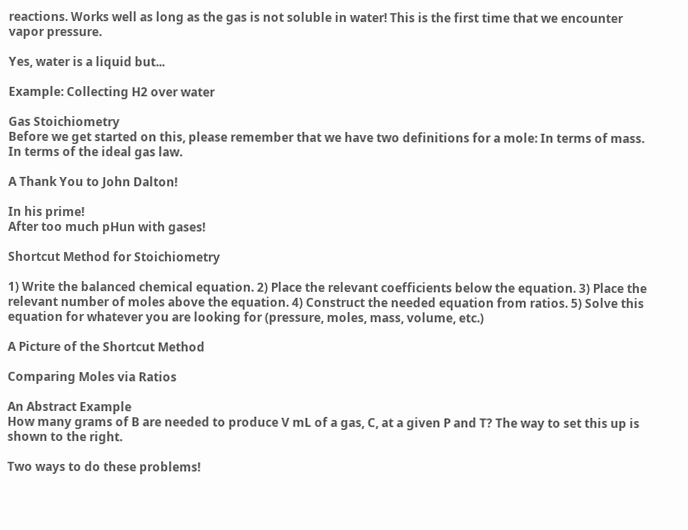reactions. Works well as long as the gas is not soluble in water! This is the first time that we encounter vapor pressure.

Yes, water is a liquid but...

Example: Collecting H2 over water

Gas Stoichiometry
Before we get started on this, please remember that we have two definitions for a mole: In terms of mass. In terms of the ideal gas law.

A Thank You to John Dalton!

In his prime!
After too much pHun with gases!

Shortcut Method for Stoichiometry

1) Write the balanced chemical equation. 2) Place the relevant coefficients below the equation. 3) Place the relevant number of moles above the equation. 4) Construct the needed equation from ratios. 5) Solve this equation for whatever you are looking for (pressure, moles, mass, volume, etc.)

A Picture of the Shortcut Method

Comparing Moles via Ratios

An Abstract Example
How many grams of B are needed to produce V mL of a gas, C, at a given P and T? The way to set this up is shown to the right.

Two ways to do these problems!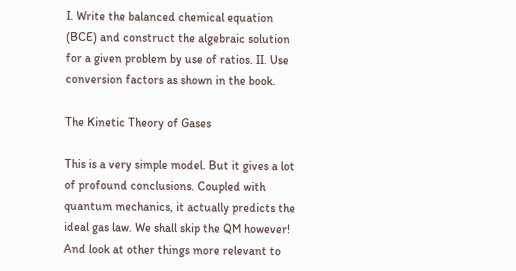I. Write the balanced chemical equation (BCE) and construct the algebraic solution for a given problem by use of ratios. II. Use conversion factors as shown in the book.

The Kinetic Theory of Gases

This is a very simple model. But it gives a lot of profound conclusions. Coupled with quantum mechanics, it actually predicts the ideal gas law. We shall skip the QM however! And look at other things more relevant to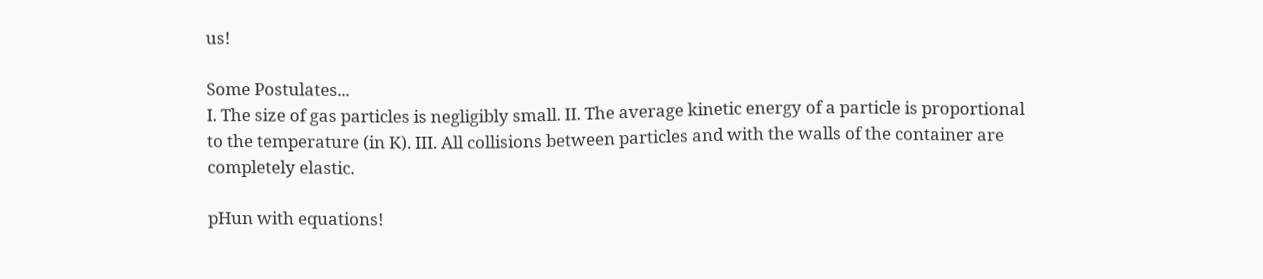us!

Some Postulates...
I. The size of gas particles is negligibly small. II. The average kinetic energy of a particle is proportional to the temperature (in K). III. All collisions between particles and with the walls of the container are completely elastic.

pHun with equations!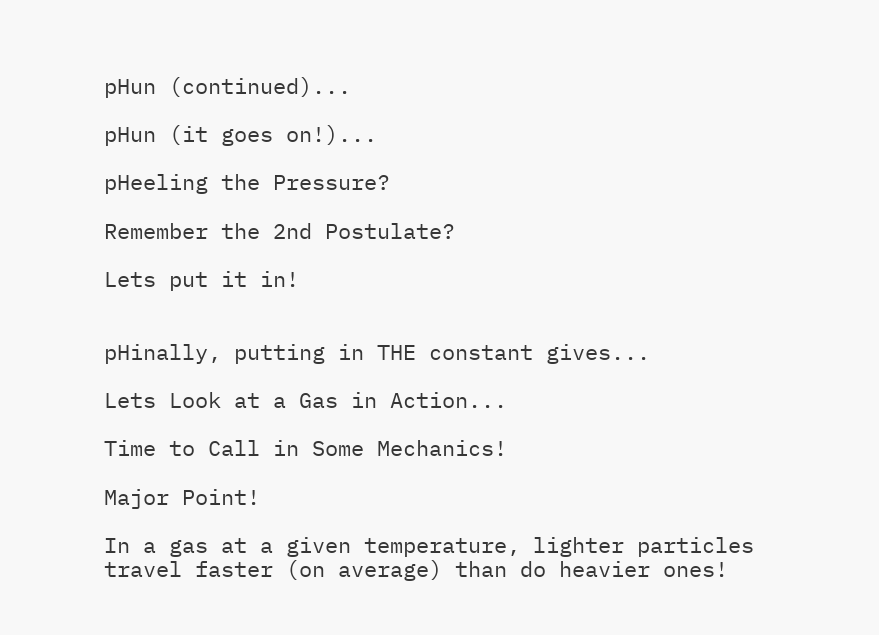pHun (continued)...

pHun (it goes on!)...

pHeeling the Pressure?

Remember the 2nd Postulate?

Lets put it in!


pHinally, putting in THE constant gives...

Lets Look at a Gas in Action...

Time to Call in Some Mechanics!

Major Point!

In a gas at a given temperature, lighter particles travel faster (on average) than do heavier ones!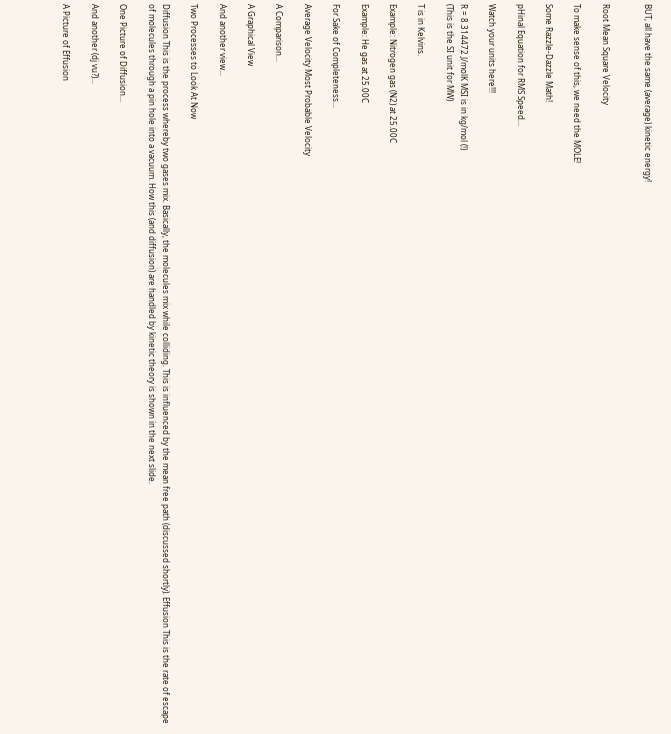BUT, all have the same (average) kinetic energy!


Root Mean Square Velocity

To make sense of this, we need the MOLE!

Some Razzle-Dazzle Math!

pHinal Equation for RMS Speed...

Watch your units here!!!

R = 8.314472 J/molK MSI is in kg/mol (!)
(This is the SI unit for MW)

T is in Kelvins.

Example: Nitrogen gas (N2) at 25.00C

Example: He gas at 25.00C

For Sake of Completeness...

Average Velocity Most Probable Velocity

A Comparison...

A Graphical View

And another view...

Two Processes to Look At Now

Diffusion This is the process whereby two gases mix. Basically, the molecules mix while colliding. This is influenced by the mean free path (discussed shortly). Effusion This is the rate of escape of molecules through a pin hole into a vacuum. How this (and diffusion) are handled by kinetic theory is shown in the next slide.

One Picture of Diffusion...

And another (dj vu?)...

A Picture of Effusion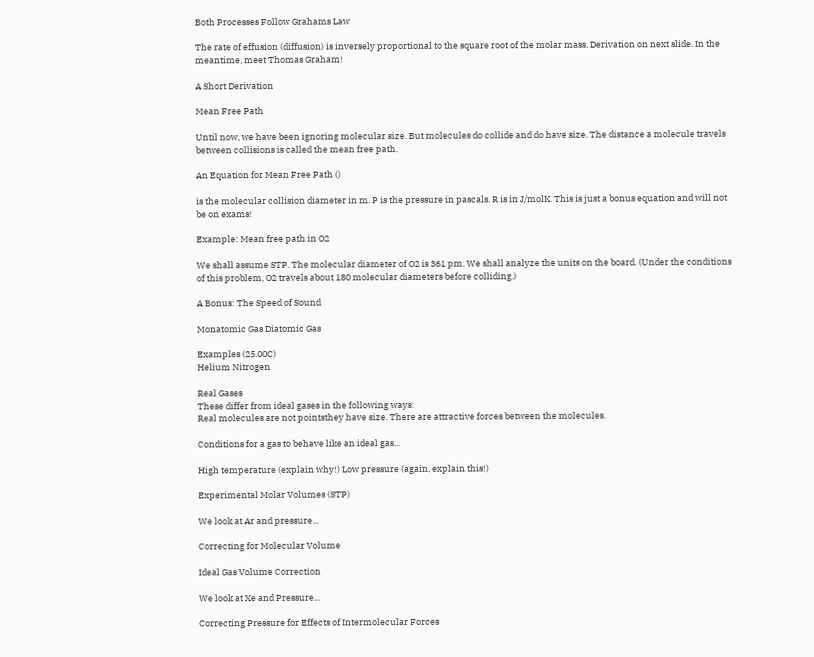Both Processes Follow Grahams Law

The rate of effusion (diffusion) is inversely proportional to the square root of the molar mass. Derivation on next slide. In the meantime, meet Thomas Graham!

A Short Derivation

Mean Free Path

Until now, we have been ignoring molecular size. But molecules do collide and do have size. The distance a molecule travels between collisions is called the mean free path.

An Equation for Mean Free Path ()

is the molecular collision diameter in m. P is the pressure in pascals. R is in J/molK. This is just a bonus equation and will not be on exams!

Example: Mean free path in O2

We shall assume STP. The molecular diameter of O2 is 361 pm. We shall analyze the units on the board. (Under the conditions of this problem, O2 travels about 180 molecular diameters before colliding.)

A Bonus: The Speed of Sound

Monatomic Gas Diatomic Gas

Examples (25.00C)
Helium Nitrogen

Real Gases
These differ from ideal gases in the following ways:
Real molecules are not pointsthey have size. There are attractive forces between the molecules.

Conditions for a gas to behave like an ideal gas...

High temperature (explain why!) Low pressure (again, explain this!)

Experimental Molar Volumes (STP)

We look at Ar and pressure...

Correcting for Molecular Volume

Ideal Gas Volume Correction

We look at Xe and Pressure...

Correcting Pressure for Effects of Intermolecular Forces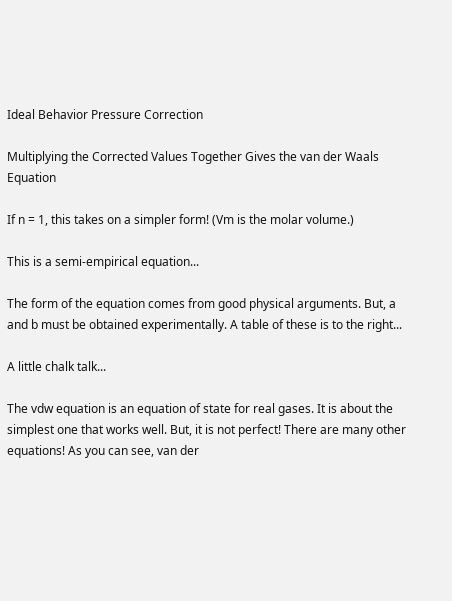Ideal Behavior Pressure Correction

Multiplying the Corrected Values Together Gives the van der Waals Equation

If n = 1, this takes on a simpler form! (Vm is the molar volume.)

This is a semi-empirical equation...

The form of the equation comes from good physical arguments. But, a and b must be obtained experimentally. A table of these is to the right...

A little chalk talk...

The vdw equation is an equation of state for real gases. It is about the simplest one that works well. But, it is not perfect! There are many other equations! As you can see, van der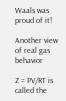Waals was proud of it!

Another view of real gas behavior

Z = PV/RT is called the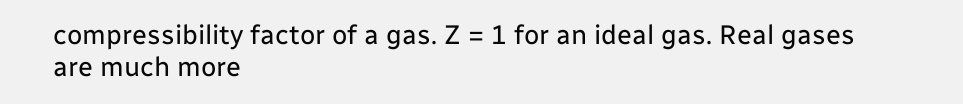compressibility factor of a gas. Z = 1 for an ideal gas. Real gases are much more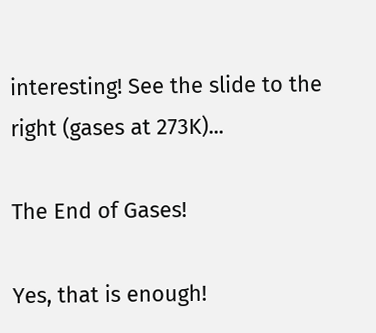interesting! See the slide to the right (gases at 273K)...

The End of Gases!

Yes, that is enough!